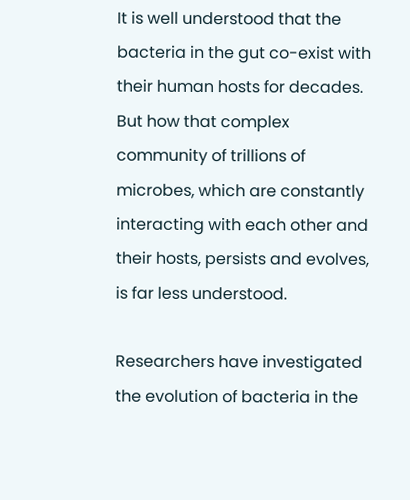It is well understood that the bacteria in the gut co-exist with their human hosts for decades. But how that complex community of trillions of microbes, which are constantly interacting with each other and their hosts, persists and evolves, is far less understood.

Researchers have investigated the evolution of bacteria in the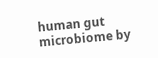human gut microbiome by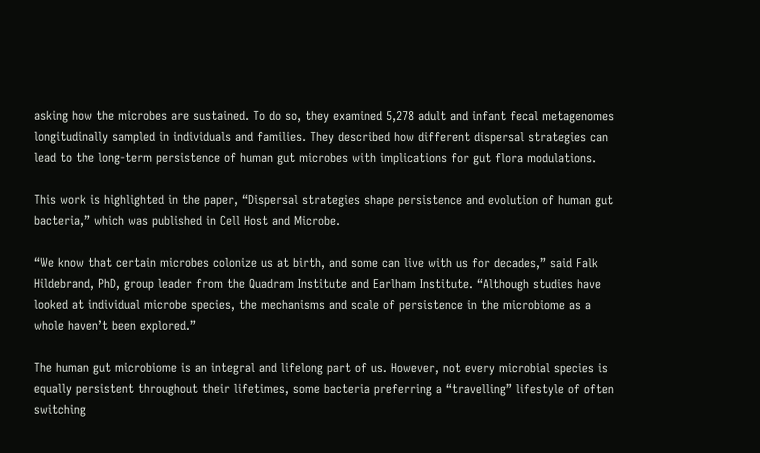asking how the microbes are sustained. To do so, they examined 5,278 adult and infant fecal metagenomes longitudinally sampled in individuals and families. They described how different dispersal strategies can lead to the long-term persistence of human gut microbes with implications for gut flora modulations.

This work is highlighted in the paper, “Dispersal strategies shape persistence and evolution of human gut bacteria,” which was published in Cell Host and Microbe.

“We know that certain microbes colonize us at birth, and some can live with us for decades,” said Falk Hildebrand, PhD, group leader from the Quadram Institute and Earlham Institute. “Although studies have looked at individual microbe species, the mechanisms and scale of persistence in the microbiome as a whole haven’t been explored.”

The human gut microbiome is an integral and lifelong part of us. However, not every microbial species is equally persistent throughout their lifetimes, some bacteria preferring a “travelling” lifestyle of often switching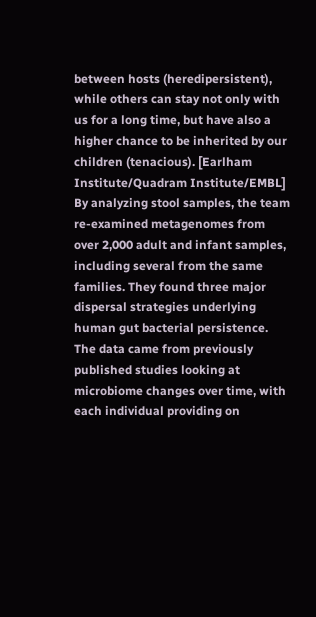between hosts (heredipersistent), while others can stay not only with us for a long time, but have also a higher chance to be inherited by our children (tenacious). [Earlham Institute/Quadram Institute/EMBL]
By analyzing stool samples, the team re-examined metagenomes from over 2,000 adult and infant samples, including several from the same families. They found three major dispersal strategies underlying human gut bacterial persistence. The data came from previously published studies looking at microbiome changes over time, with each individual providing on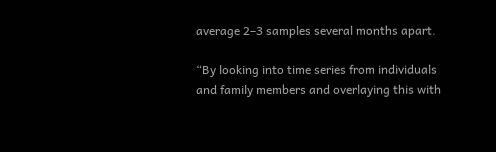average 2–3 samples several months apart.

“By looking into time series from individuals and family members and overlaying this with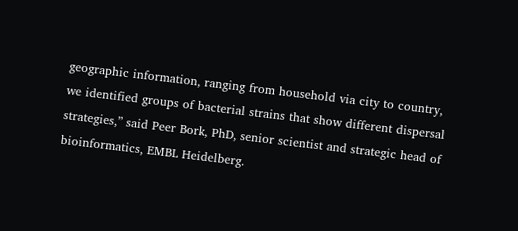geographic information, ranging from household via city to country, we identified groups of bacterial strains that show different dispersal strategies,” said Peer Bork, PhD, senior scientist and strategic head of bioinformatics, EMBL Heidelberg.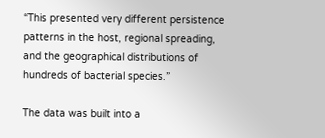“This presented very different persistence patterns in the host, regional spreading, and the geographical distributions of hundreds of bacterial species.”

The data was built into a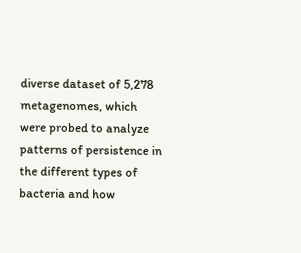diverse dataset of 5,278 metagenomes, which were probed to analyze patterns of persistence in the different types of bacteria and how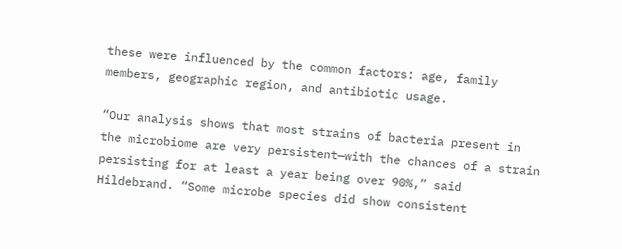these were influenced by the common factors: age, family members, geographic region, and antibiotic usage.

“Our analysis shows that most strains of bacteria present in the microbiome are very persistent—with the chances of a strain persisting for at least a year being over 90%,” said Hildebrand. “Some microbe species did show consistent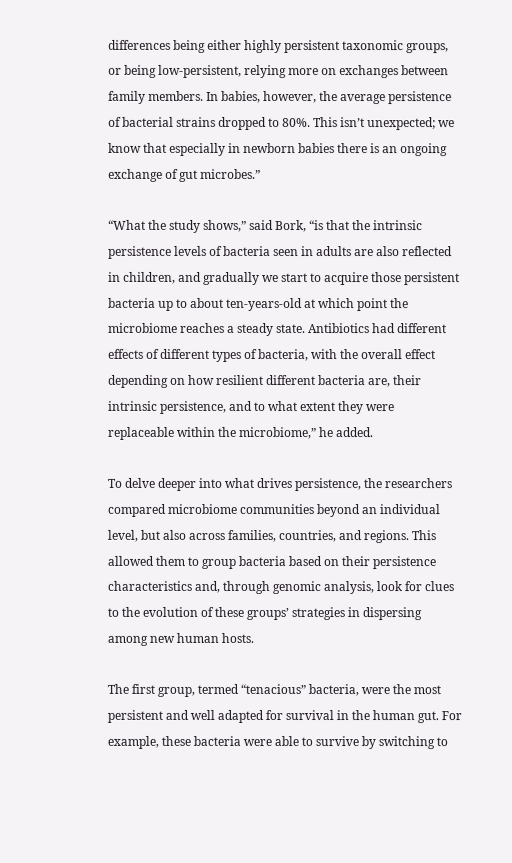differences being either highly persistent taxonomic groups, or being low-persistent, relying more on exchanges between family members. In babies, however, the average persistence of bacterial strains dropped to 80%. This isn’t unexpected; we know that especially in newborn babies there is an ongoing exchange of gut microbes.”

“What the study shows,” said Bork, “is that the intrinsic persistence levels of bacteria seen in adults are also reflected in children, and gradually we start to acquire those persistent bacteria up to about ten-years-old at which point the microbiome reaches a steady state. Antibiotics had different effects of different types of bacteria, with the overall effect depending on how resilient different bacteria are, their intrinsic persistence, and to what extent they were replaceable within the microbiome,” he added.

To delve deeper into what drives persistence, the researchers compared microbiome communities beyond an individual level, but also across families, countries, and regions. This allowed them to group bacteria based on their persistence characteristics and, through genomic analysis, look for clues to the evolution of these groups’ strategies in dispersing among new human hosts.

The first group, termed “tenacious” bacteria, were the most persistent and well adapted for survival in the human gut. For example, these bacteria were able to survive by switching to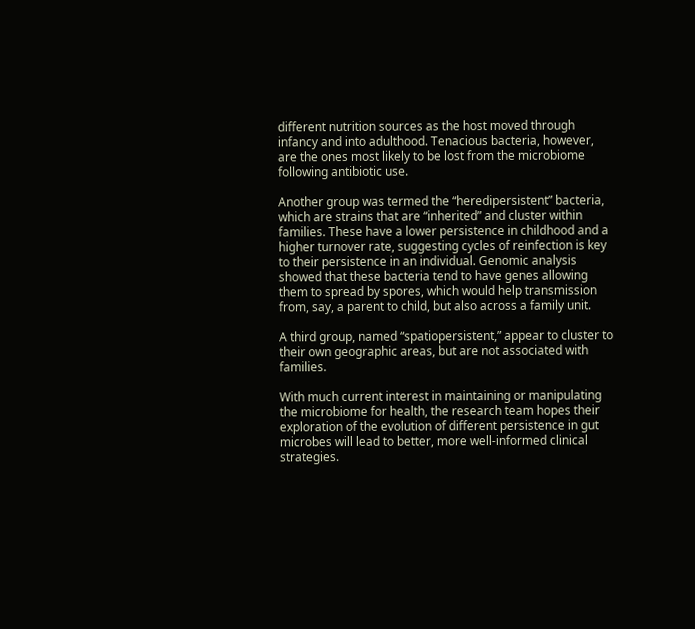different nutrition sources as the host moved through infancy and into adulthood. Tenacious bacteria, however, are the ones most likely to be lost from the microbiome following antibiotic use.

Another group was termed the “heredipersistent” bacteria, which are strains that are “inherited” and cluster within families. These have a lower persistence in childhood and a higher turnover rate, suggesting cycles of reinfection is key to their persistence in an individual. Genomic analysis showed that these bacteria tend to have genes allowing them to spread by spores, which would help transmission from, say, a parent to child, but also across a family unit.

A third group, named “spatiopersistent,” appear to cluster to their own geographic areas, but are not associated with families.

With much current interest in maintaining or manipulating the microbiome for health, the research team hopes their exploration of the evolution of different persistence in gut microbes will lead to better, more well-informed clinical strategies.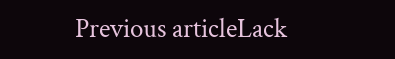Previous articleLack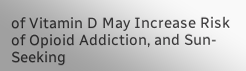of Vitamin D May Increase Risk of Opioid Addiction, and Sun-Seeking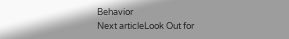Behavior
Next articleLook Out for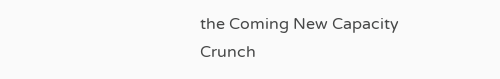the Coming New Capacity Crunch